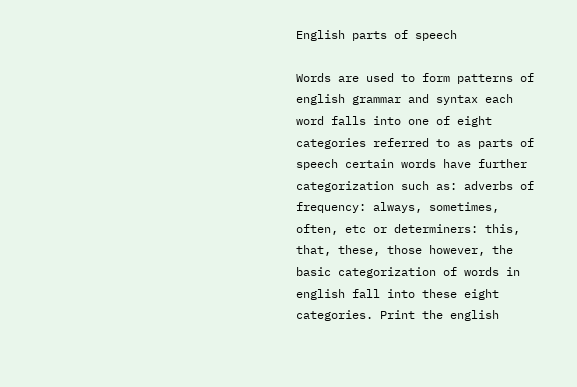English parts of speech

Words are used to form patterns of english grammar and syntax each word falls into one of eight categories referred to as parts of speech certain words have further categorization such as: adverbs of frequency: always, sometimes, often, etc or determiners: this, that, these, those however, the basic categorization of words in english fall into these eight categories. Print the english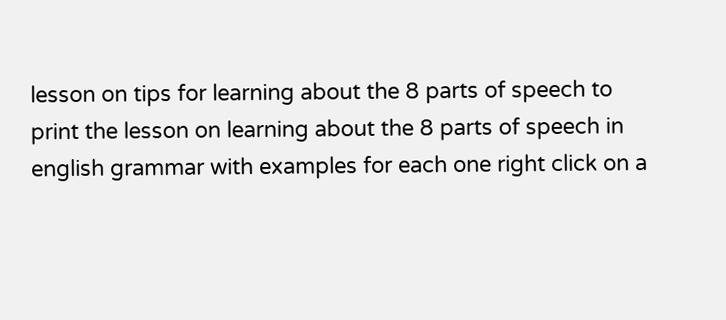lesson on tips for learning about the 8 parts of speech to print the lesson on learning about the 8 parts of speech in english grammar with examples for each one right click on a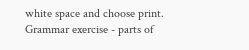white space and choose print. Grammar exercise - parts of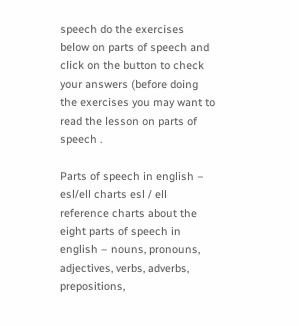speech do the exercises below on parts of speech and click on the button to check your answers (before doing the exercises you may want to read the lesson on parts of speech .

Parts of speech in english – esl/ell charts esl / ell reference charts about the eight parts of speech in english – nouns, pronouns, adjectives, verbs, adverbs, prepositions,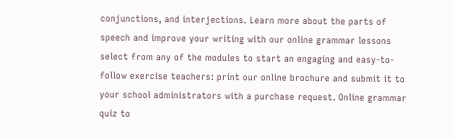conjunctions, and interjections. Learn more about the parts of speech and improve your writing with our online grammar lessons select from any of the modules to start an engaging and easy-to-follow exercise teachers: print our online brochure and submit it to your school administrators with a purchase request. Online grammar quiz to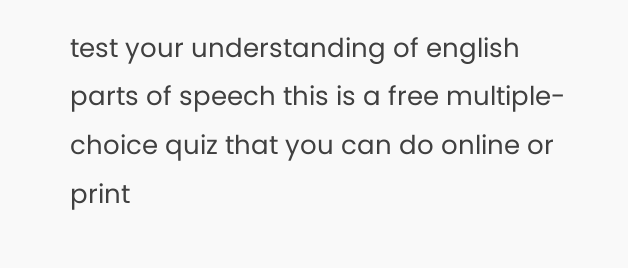test your understanding of english parts of speech this is a free multiple-choice quiz that you can do online or print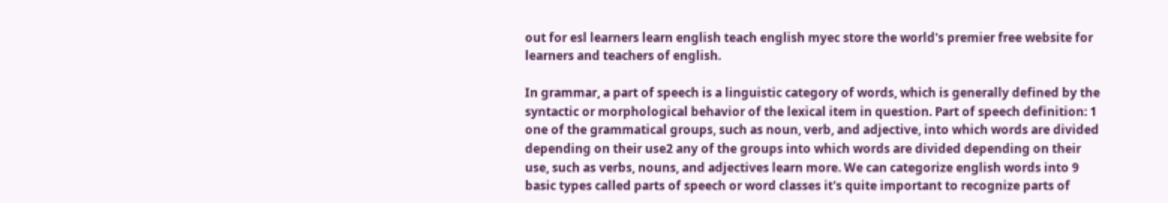out for esl learners learn english teach english myec store the world's premier free website for learners and teachers of english.

In grammar, a part of speech is a linguistic category of words, which is generally defined by the syntactic or morphological behavior of the lexical item in question. Part of speech definition: 1 one of the grammatical groups, such as noun, verb, and adjective, into which words are divided depending on their use2 any of the groups into which words are divided depending on their use, such as verbs, nouns, and adjectives learn more. We can categorize english words into 9 basic types called parts of speech or word classes it's quite important to recognize parts of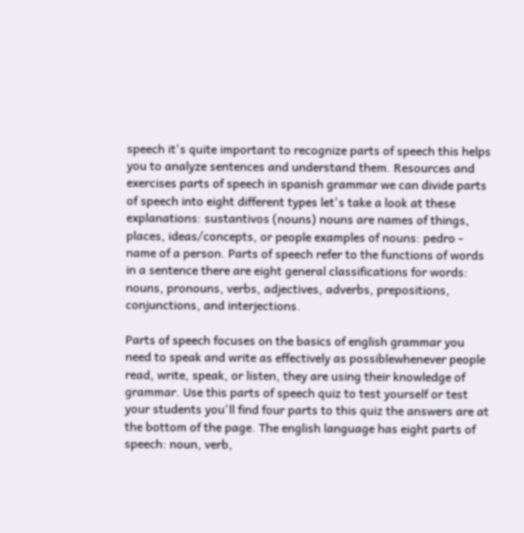speech it's quite important to recognize parts of speech this helps you to analyze sentences and understand them. Resources and exercises parts of speech in spanish grammar we can divide parts of speech into eight different types let's take a look at these explanations: sustantivos (nouns) nouns are names of things, places, ideas/concepts, or people examples of nouns: pedro - name of a person. Parts of speech refer to the functions of words in a sentence there are eight general classifications for words: nouns, pronouns, verbs, adjectives, adverbs, prepositions, conjunctions, and interjections.

Parts of speech focuses on the basics of english grammar you need to speak and write as effectively as possiblewhenever people read, write, speak, or listen, they are using their knowledge of grammar. Use this parts of speech quiz to test yourself or test your students you'll find four parts to this quiz the answers are at the bottom of the page. The english language has eight parts of speech: noun, verb,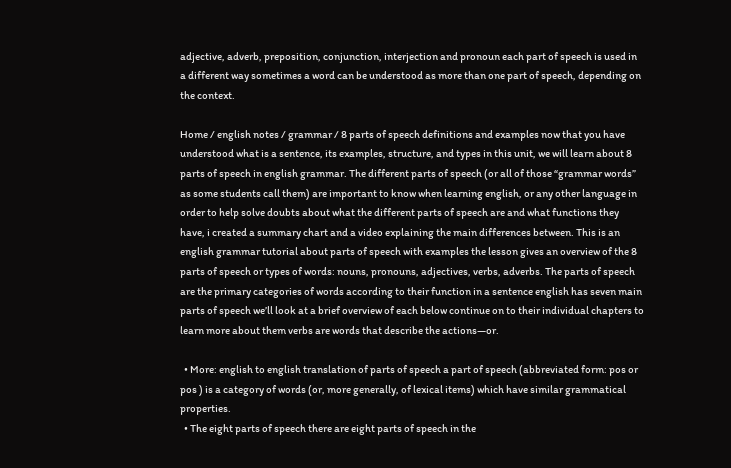adjective, adverb, preposition, conjunction, interjection and pronoun each part of speech is used in a different way sometimes a word can be understood as more than one part of speech, depending on the context.

Home / english notes / grammar / 8 parts of speech definitions and examples now that you have understood what is a sentence, its examples, structure, and types in this unit, we will learn about 8 parts of speech in english grammar. The different parts of speech (or all of those “grammar words” as some students call them) are important to know when learning english, or any other language in order to help solve doubts about what the different parts of speech are and what functions they have, i created a summary chart and a video explaining the main differences between. This is an english grammar tutorial about parts of speech with examples the lesson gives an overview of the 8 parts of speech or types of words: nouns, pronouns, adjectives, verbs, adverbs. The parts of speech are the primary categories of words according to their function in a sentence english has seven main parts of speech we’ll look at a brief overview of each below continue on to their individual chapters to learn more about them verbs are words that describe the actions—or.

  • More: english to english translation of parts of speech a part of speech (abbreviated form: pos or pos ) is a category of words (or, more generally, of lexical items) which have similar grammatical properties.
  • The eight parts of speech there are eight parts of speech in the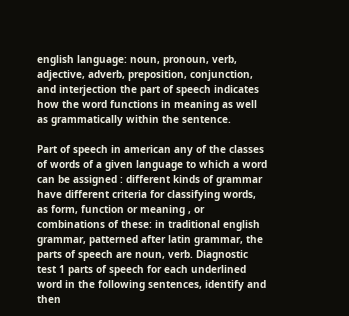english language: noun, pronoun, verb, adjective, adverb, preposition, conjunction, and interjection the part of speech indicates how the word functions in meaning as well as grammatically within the sentence.

Part of speech in american any of the classes of words of a given language to which a word can be assigned : different kinds of grammar have different criteria for classifying words, as form, function or meaning , or combinations of these: in traditional english grammar, patterned after latin grammar, the parts of speech are noun, verb. Diagnostic test 1 parts of speech for each underlined word in the following sentences, identify and then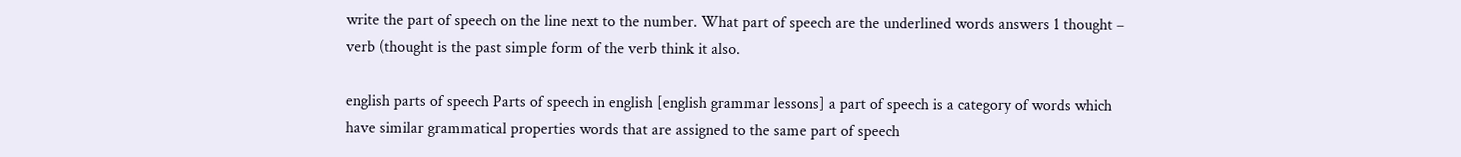write the part of speech on the line next to the number. What part of speech are the underlined words answers 1 thought – verb (thought is the past simple form of the verb think it also.

english parts of speech Parts of speech in english [english grammar lessons] a part of speech is a category of words which have similar grammatical properties words that are assigned to the same part of speech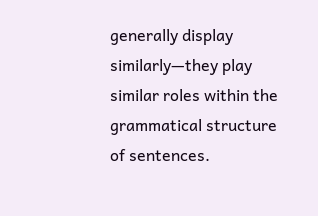generally display similarly—they play similar roles within the grammatical structure of sentences.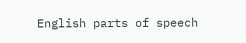English parts of speech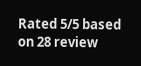Rated 5/5 based on 28 review